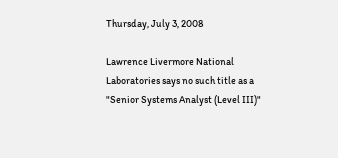Thursday, July 3, 2008

Lawrence Livermore National Laboratories says no such title as a "Senior Systems Analyst (Level III)"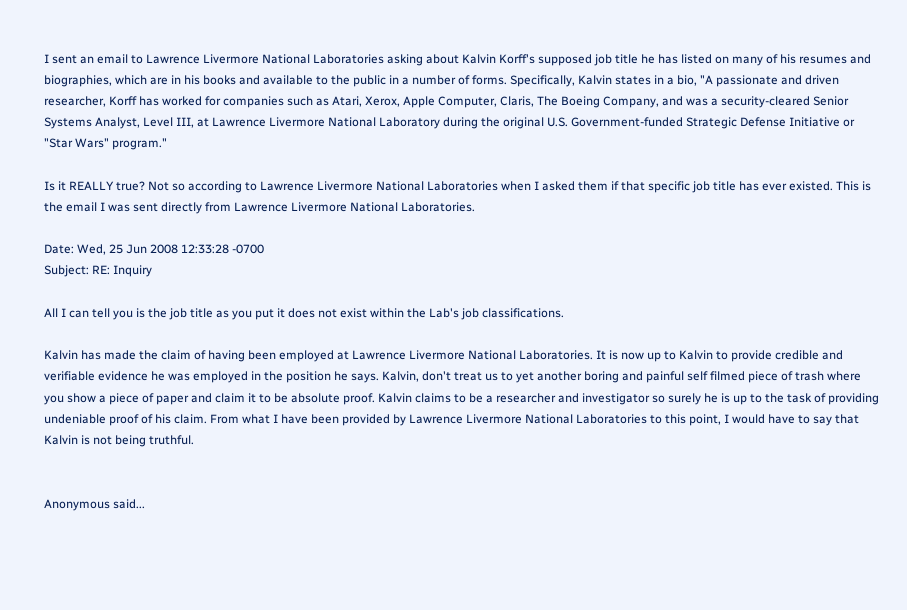I sent an email to Lawrence Livermore National Laboratories asking about Kalvin Korff's supposed job title he has listed on many of his resumes and biographies, which are in his books and available to the public in a number of forms. Specifically, Kalvin states in a bio, "A passionate and driven researcher, Korff has worked for companies such as Atari, Xerox, Apple Computer, Claris, The Boeing Company, and was a security-cleared Senior Systems Analyst, Level III, at Lawrence Livermore National Laboratory during the original U.S. Government-funded Strategic Defense Initiative or "Star Wars" program."

Is it REALLY true? Not so according to Lawrence Livermore National Laboratories when I asked them if that specific job title has ever existed. This is the email I was sent directly from Lawrence Livermore National Laboratories.

Date: Wed, 25 Jun 2008 12:33:28 -0700
Subject: RE: Inquiry

All I can tell you is the job title as you put it does not exist within the Lab's job classifications.

Kalvin has made the claim of having been employed at Lawrence Livermore National Laboratories. It is now up to Kalvin to provide credible and verifiable evidence he was employed in the position he says. Kalvin, don't treat us to yet another boring and painful self filmed piece of trash where you show a piece of paper and claim it to be absolute proof. Kalvin claims to be a researcher and investigator so surely he is up to the task of providing undeniable proof of his claim. From what I have been provided by Lawrence Livermore National Laboratories to this point, I would have to say that Kalvin is not being truthful.


Anonymous said...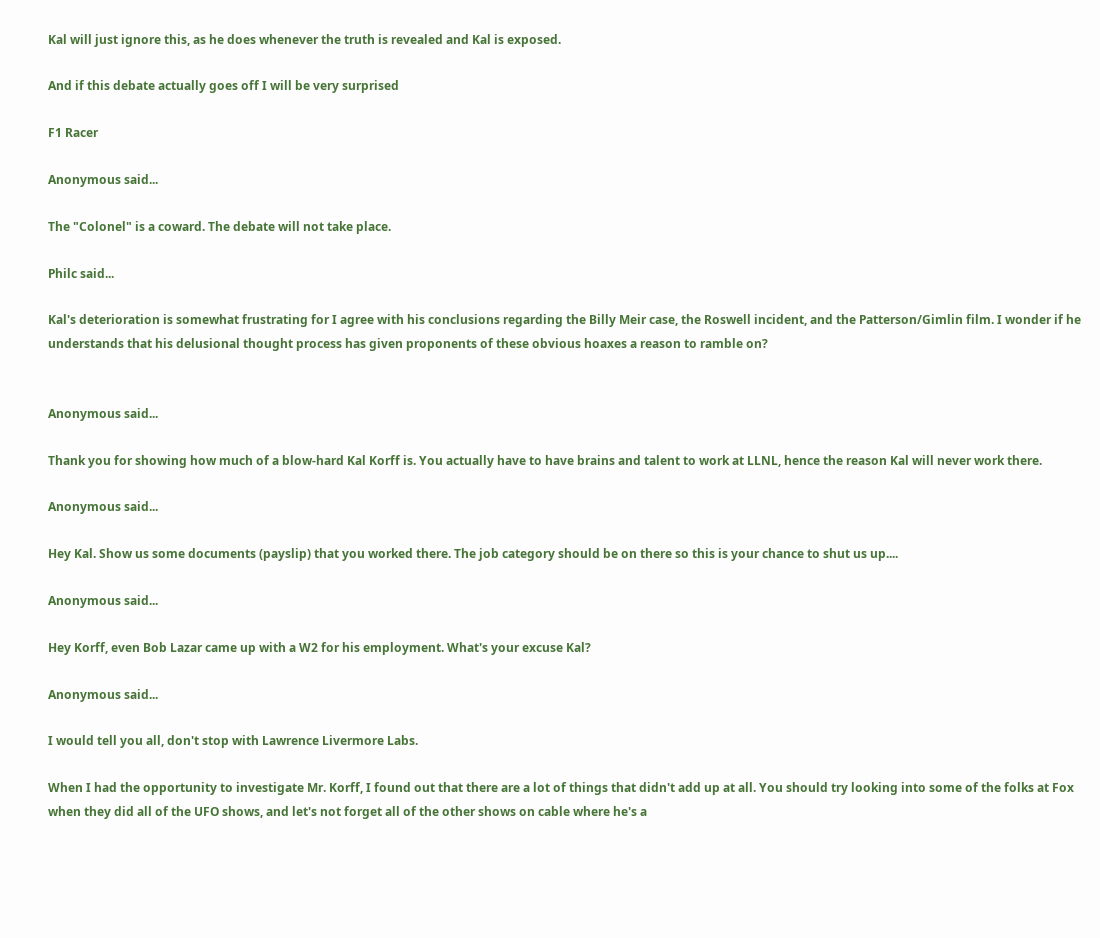Kal will just ignore this, as he does whenever the truth is revealed and Kal is exposed.

And if this debate actually goes off I will be very surprised

F1 Racer

Anonymous said...

The "Colonel" is a coward. The debate will not take place.

Philc said...

Kal's deterioration is somewhat frustrating for I agree with his conclusions regarding the Billy Meir case, the Roswell incident, and the Patterson/Gimlin film. I wonder if he understands that his delusional thought process has given proponents of these obvious hoaxes a reason to ramble on?


Anonymous said...

Thank you for showing how much of a blow-hard Kal Korff is. You actually have to have brains and talent to work at LLNL, hence the reason Kal will never work there.

Anonymous said...

Hey Kal. Show us some documents (payslip) that you worked there. The job category should be on there so this is your chance to shut us up....

Anonymous said...

Hey Korff, even Bob Lazar came up with a W2 for his employment. What's your excuse Kal?

Anonymous said...

I would tell you all, don't stop with Lawrence Livermore Labs.

When I had the opportunity to investigate Mr. Korff, I found out that there are a lot of things that didn't add up at all. You should try looking into some of the folks at Fox when they did all of the UFO shows, and let's not forget all of the other shows on cable where he's a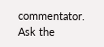commentator. Ask the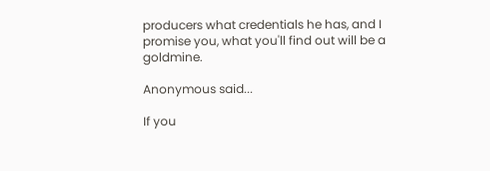producers what credentials he has, and I promise you, what you'll find out will be a goldmine.

Anonymous said...

If you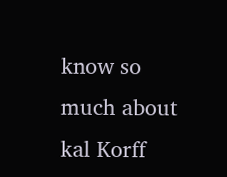know so much about kal Korff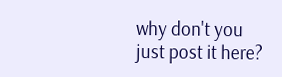why don't you just post it here?